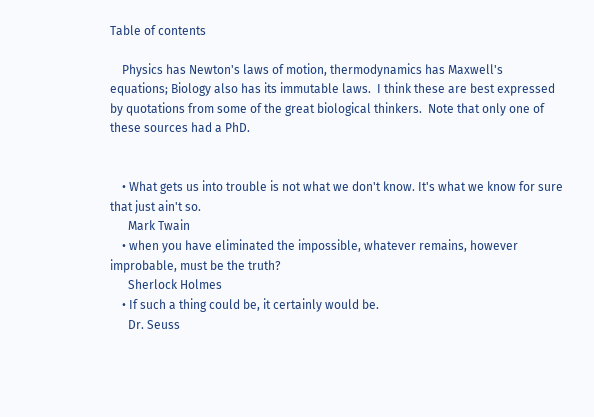Table of contents

    Physics has Newton's laws of motion, thermodynamics has Maxwell's equations; Biology also has its immutable laws.  I think these are best expressed by quotations from some of the great biological thinkers.  Note that only one of these sources had a PhD.


    • What gets us into trouble is not what we don't know. It's what we know for sure that just ain't so.
      Mark Twain
    • when you have eliminated the impossible, whatever remains, however improbable, must be the truth?
      Sherlock Holmes
    • If such a thing could be, it certainly would be.
      Dr. Seuss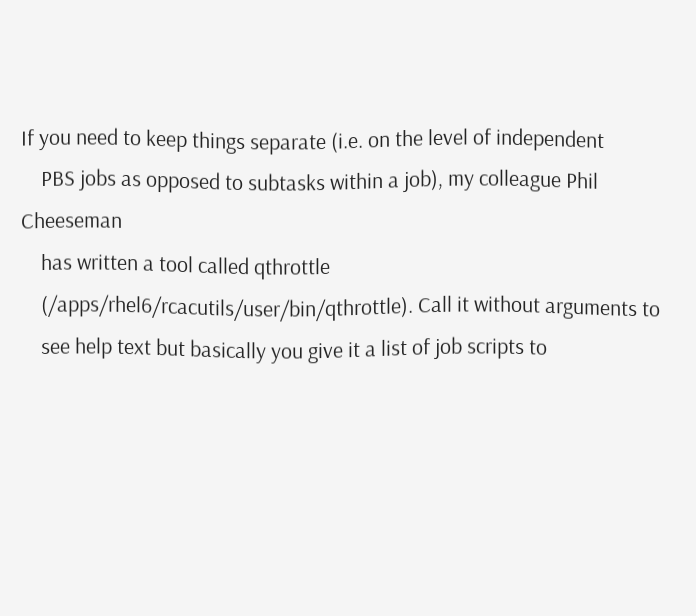If you need to keep things separate (i.e. on the level of independent
    PBS jobs as opposed to subtasks within a job), my colleague Phil Cheeseman
    has written a tool called qthrottle
    (/apps/rhel6/rcacutils/user/bin/qthrottle). Call it without arguments to
    see help text but basically you give it a list of job scripts to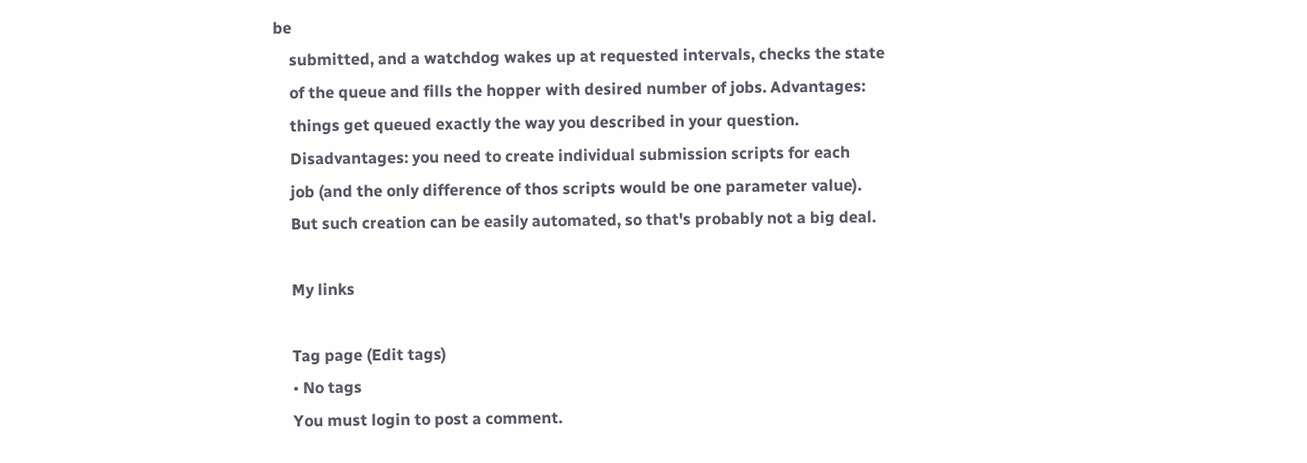be
    submitted, and a watchdog wakes up at requested intervals, checks the state
    of the queue and fills the hopper with desired number of jobs. Advantages:
    things get queued exactly the way you described in your question.
    Disadvantages: you need to create individual submission scripts for each
    job (and the only difference of thos scripts would be one parameter value).
    But such creation can be easily automated, so that's probably not a big deal.

    My links

    Tag page (Edit tags)
    • No tags
    You must login to post a comment.